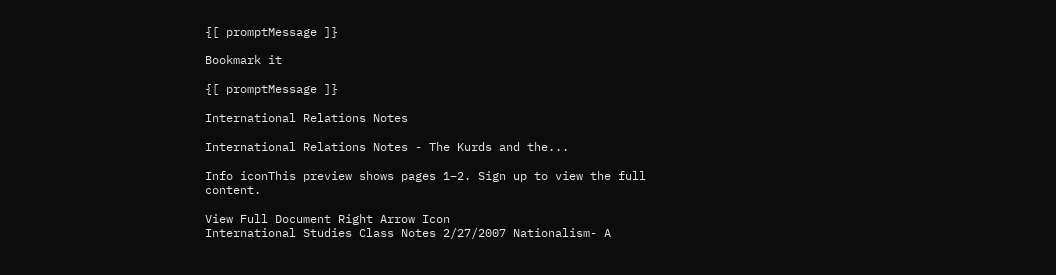{[ promptMessage ]}

Bookmark it

{[ promptMessage ]}

International Relations Notes

International Relations Notes - The Kurds and the...

Info iconThis preview shows pages 1–2. Sign up to view the full content.

View Full Document Right Arrow Icon
International Studies Class Notes 2/27/2007 Nationalism- A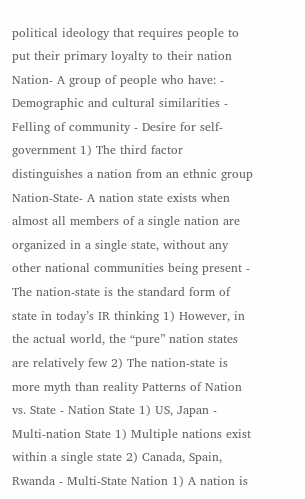political ideology that requires people to put their primary loyalty to their nation Nation- A group of people who have: - Demographic and cultural similarities - Felling of community - Desire for self-government 1) The third factor distinguishes a nation from an ethnic group Nation-State- A nation state exists when almost all members of a single nation are organized in a single state, without any other national communities being present - The nation-state is the standard form of state in today’s IR thinking 1) However, in the actual world, the “pure” nation states are relatively few 2) The nation-state is more myth than reality Patterns of Nation vs. State - Nation State 1) US, Japan - Multi-nation State 1) Multiple nations exist within a single state 2) Canada, Spain, Rwanda - Multi-State Nation 1) A nation is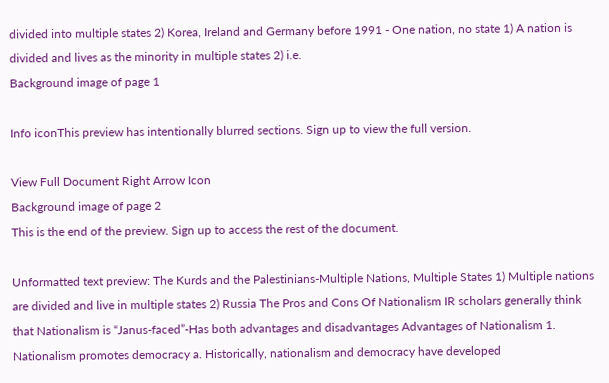divided into multiple states 2) Korea, Ireland and Germany before 1991 - One nation, no state 1) A nation is divided and lives as the minority in multiple states 2) i.e.
Background image of page 1

Info iconThis preview has intentionally blurred sections. Sign up to view the full version.

View Full Document Right Arrow Icon
Background image of page 2
This is the end of the preview. Sign up to access the rest of the document.

Unformatted text preview: The Kurds and the Palestinians-Multiple Nations, Multiple States 1) Multiple nations are divided and live in multiple states 2) Russia The Pros and Cons Of Nationalism IR scholars generally think that Nationalism is “Janus-faced”-Has both advantages and disadvantages Advantages of Nationalism 1. Nationalism promotes democracy a. Historically, nationalism and democracy have developed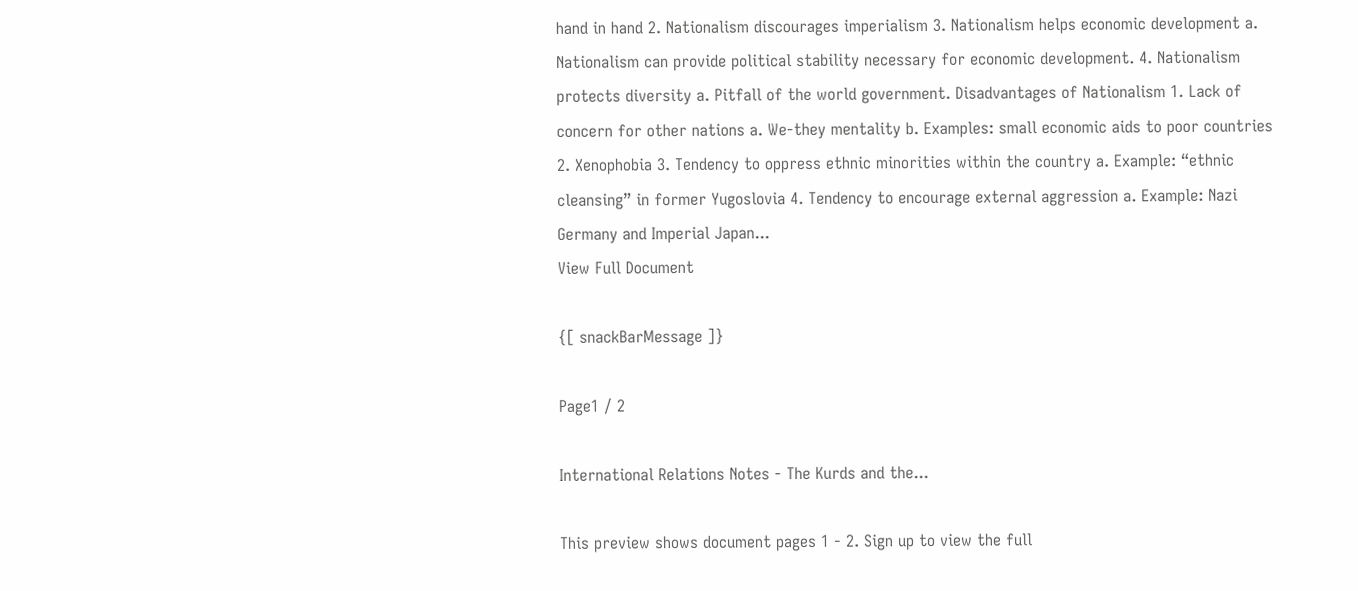hand in hand 2. Nationalism discourages imperialism 3. Nationalism helps economic development a. Nationalism can provide political stability necessary for economic development. 4. Nationalism protects diversity a. Pitfall of the world government. Disadvantages of Nationalism 1. Lack of concern for other nations a. We-they mentality b. Examples: small economic aids to poor countries 2. Xenophobia 3. Tendency to oppress ethnic minorities within the country a. Example: “ethnic cleansing” in former Yugoslovia 4. Tendency to encourage external aggression a. Example: Nazi Germany and Imperial Japan...
View Full Document

{[ snackBarMessage ]}

Page1 / 2

International Relations Notes - The Kurds and the...

This preview shows document pages 1 - 2. Sign up to view the full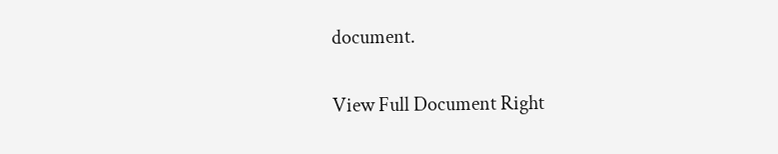document.

View Full Document Right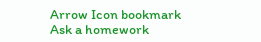Arrow Icon bookmark
Ask a homework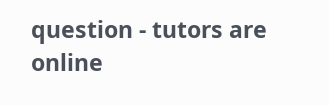question - tutors are online